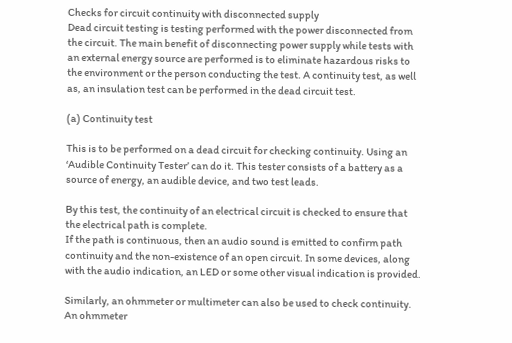Checks for circuit continuity with disconnected supply
Dead circuit testing is testing performed with the power disconnected from the circuit. The main benefit of disconnecting power supply while tests with an external energy source are performed is to eliminate hazardous risks to the environment or the person conducting the test. A continuity test, as well as, an insulation test can be performed in the dead circuit test.

(a) Continuity test

This is to be performed on a dead circuit for checking continuity. Using an ‘Audible Continuity Tester’ can do it. This tester consists of a battery as a source of energy, an audible device, and two test leads.

By this test, the continuity of an electrical circuit is checked to ensure that the electrical path is complete.
If the path is continuous, then an audio sound is emitted to confirm path continuity and the non-existence of an open circuit. In some devices, along with the audio indication, an LED or some other visual indication is provided.

Similarly, an ohmmeter or multimeter can also be used to check continuity. An ohmmeter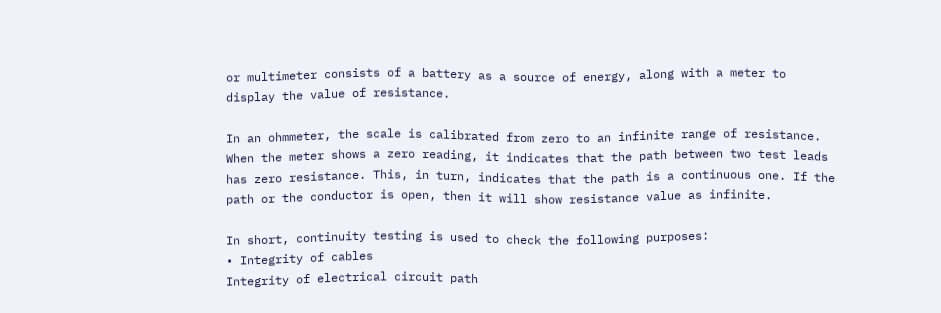or multimeter consists of a battery as a source of energy, along with a meter to display the value of resistance.

In an ohmmeter, the scale is calibrated from zero to an infinite range of resistance. When the meter shows a zero reading, it indicates that the path between two test leads has zero resistance. This, in turn, indicates that the path is a continuous one. If the path or the conductor is open, then it will show resistance value as infinite.

In short, continuity testing is used to check the following purposes:
• Integrity of cables
Integrity of electrical circuit path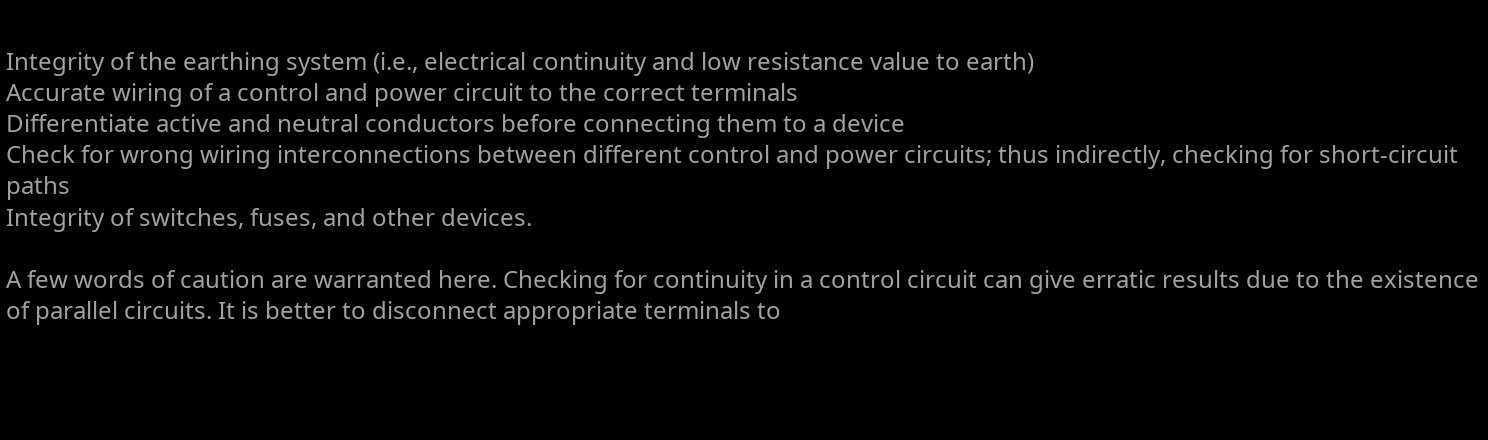Integrity of the earthing system (i.e., electrical continuity and low resistance value to earth)
Accurate wiring of a control and power circuit to the correct terminals
Differentiate active and neutral conductors before connecting them to a device
Check for wrong wiring interconnections between different control and power circuits; thus indirectly, checking for short-circuit paths
Integrity of switches, fuses, and other devices.

A few words of caution are warranted here. Checking for continuity in a control circuit can give erratic results due to the existence of parallel circuits. It is better to disconnect appropriate terminals to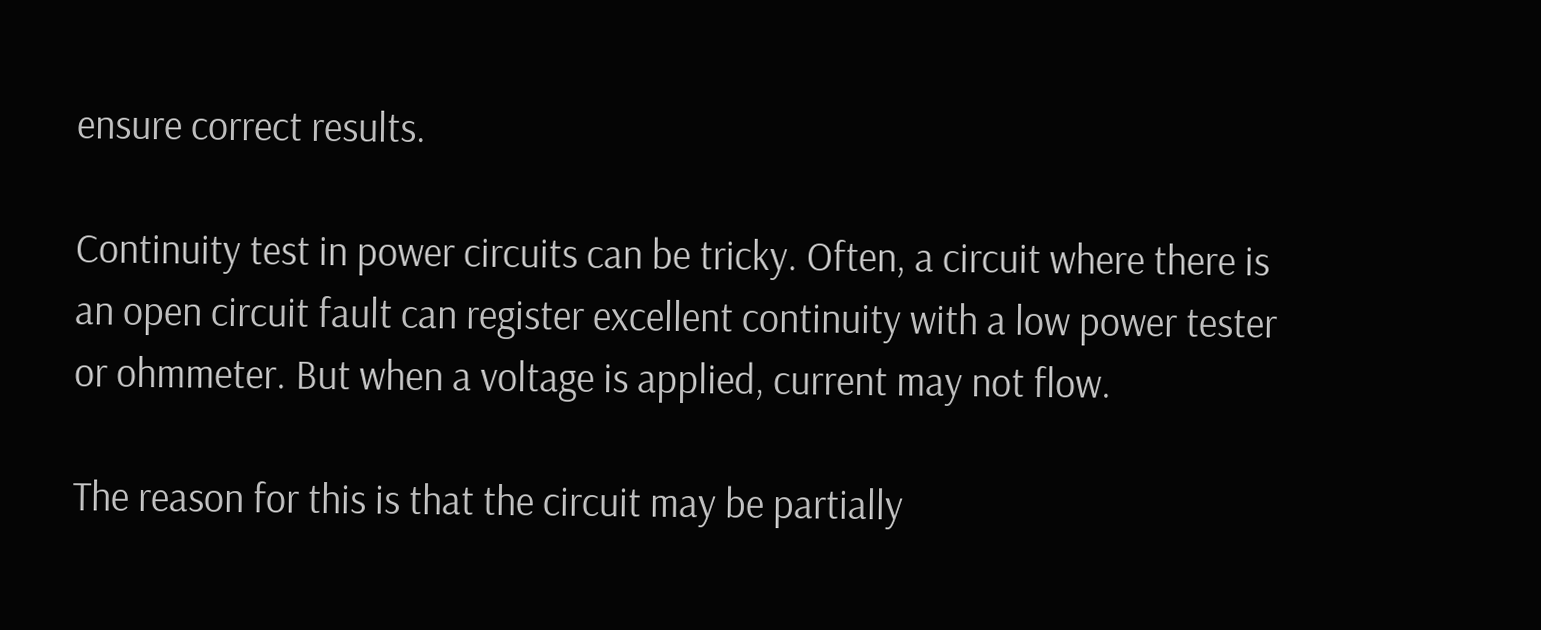ensure correct results.

Continuity test in power circuits can be tricky. Often, a circuit where there is an open circuit fault can register excellent continuity with a low power tester or ohmmeter. But when a voltage is applied, current may not flow.

The reason for this is that the circuit may be partially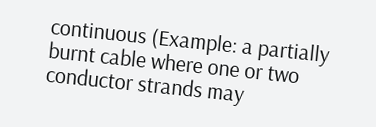continuous (Example: a partially burnt cable where one or two conductor strands may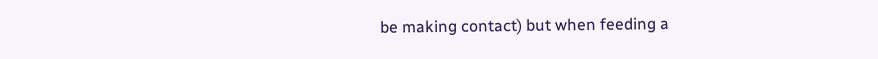be making contact) but when feeding a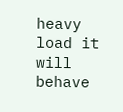heavy load it will behave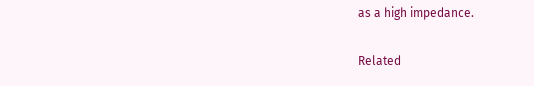as a high impedance.

Related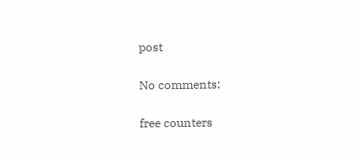post

No comments:

free counters